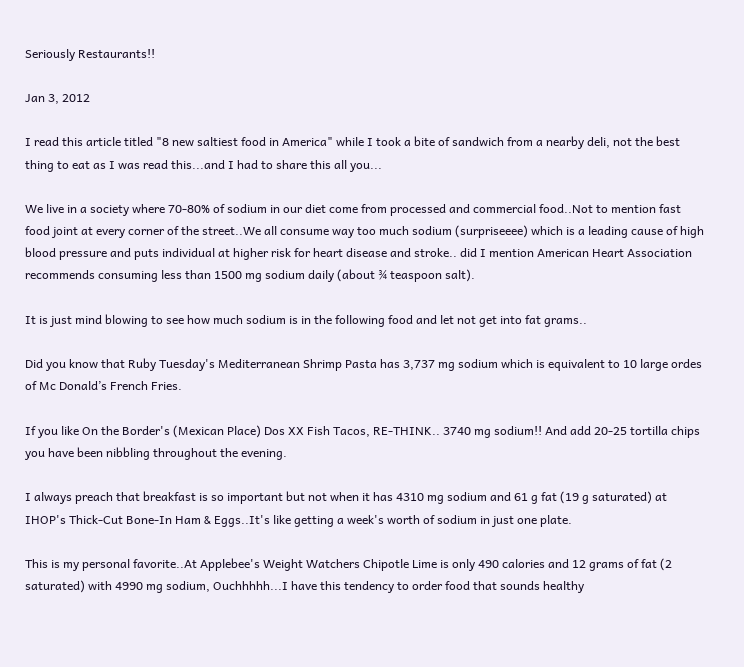Seriously Restaurants!!

Jan 3, 2012

I read this article titled "8 new saltiest food in America" while I took a bite of sandwich from a nearby deli, not the best thing to eat as I was read this...and I had to share this all you...

We live in a society where 70-80% of sodium in our diet come from processed and commercial food..Not to mention fast food joint at every corner of the street..We all consume way too much sodium (surpriseeee) which is a leading cause of high blood pressure and puts individual at higher risk for heart disease and stroke.. did I mention American Heart Association recommends consuming less than 1500 mg sodium daily (about ¾ teaspoon salt).

It is just mind blowing to see how much sodium is in the following food and let not get into fat grams..

Did you know that Ruby Tuesday's Mediterranean Shrimp Pasta has 3,737 mg sodium which is equivalent to 10 large ordes of Mc Donald’s French Fries.

If you like On the Border's (Mexican Place) Dos XX Fish Tacos, RE-THINK.. 3740 mg sodium!! And add 20-25 tortilla chips you have been nibbling throughout the evening.

I always preach that breakfast is so important but not when it has 4310 mg sodium and 61 g fat (19 g saturated) at IHOP's Thick-Cut Bone-In Ham & Eggs..It's like getting a week's worth of sodium in just one plate.

This is my personal favorite..At Applebee's Weight Watchers Chipotle Lime is only 490 calories and 12 grams of fat (2 saturated) with 4990 mg sodium, Ouchhhhh...I have this tendency to order food that sounds healthy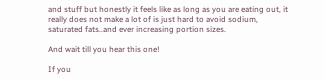and stuff but honestly it feels like as long as you are eating out, it really does not make a lot of is just hard to avoid sodium, saturated fats..and ever increasing portion sizes.

And wait till you hear this one!

If you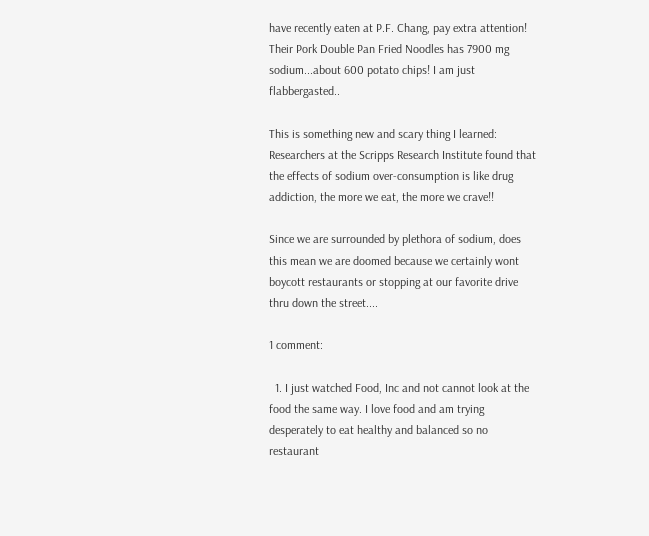have recently eaten at P.F. Chang, pay extra attention! Their Pork Double Pan Fried Noodles has 7900 mg sodium...about 600 potato chips! I am just flabbergasted..

This is something new and scary thing I learned: Researchers at the Scripps Research Institute found that the effects of sodium over-consumption is like drug addiction, the more we eat, the more we crave!!

Since we are surrounded by plethora of sodium, does this mean we are doomed because we certainly wont boycott restaurants or stopping at our favorite drive thru down the street....

1 comment:

  1. I just watched Food, Inc and not cannot look at the food the same way. I love food and am trying desperately to eat healthy and balanced so no restaurant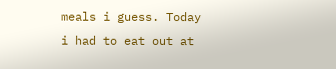meals i guess. Today i had to eat out at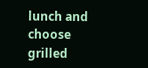lunch and choose grilled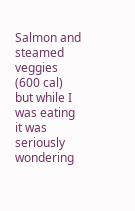Salmon and steamed veggies (600 cal) but while I was eating it was seriously wondering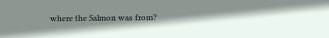where the Salmon was from?